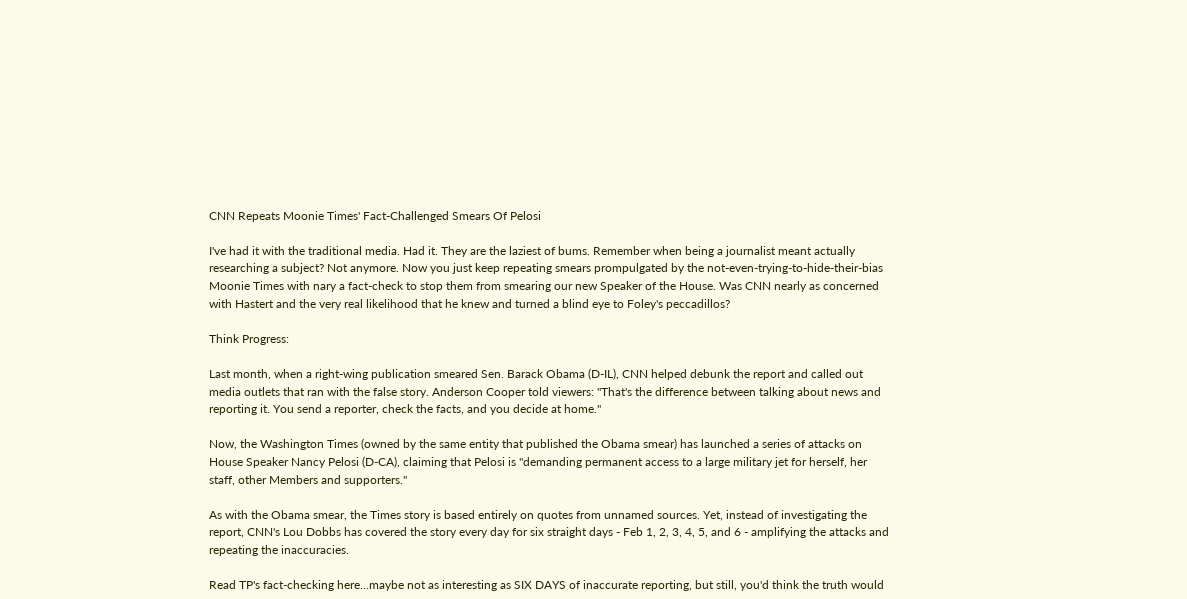CNN Repeats Moonie Times' Fact-Challenged Smears Of Pelosi

I've had it with the traditional media. Had it. They are the laziest of bums. Remember when being a journalist meant actually researching a subject? Not anymore. Now you just keep repeating smears prompulgated by the not-even-trying-to-hide-their-bias Moonie Times with nary a fact-check to stop them from smearing our new Speaker of the House. Was CNN nearly as concerned with Hastert and the very real likelihood that he knew and turned a blind eye to Foley's peccadillos?

Think Progress:

Last month, when a right-wing publication smeared Sen. Barack Obama (D-IL), CNN helped debunk the report and called out media outlets that ran with the false story. Anderson Cooper told viewers: "That's the difference between talking about news and reporting it. You send a reporter, check the facts, and you decide at home."

Now, the Washington Times (owned by the same entity that published the Obama smear) has launched a series of attacks on House Speaker Nancy Pelosi (D-CA), claiming that Pelosi is "demanding permanent access to a large military jet for herself, her staff, other Members and supporters."

As with the Obama smear, the Times story is based entirely on quotes from unnamed sources. Yet, instead of investigating the report, CNN's Lou Dobbs has covered the story every day for six straight days - Feb 1, 2, 3, 4, 5, and 6 - amplifying the attacks and repeating the inaccuracies.

Read TP's fact-checking here...maybe not as interesting as SIX DAYS of inaccurate reporting, but still, you'd think the truth would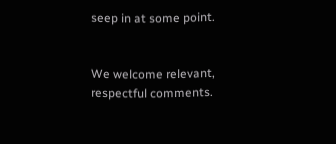seep in at some point.


We welcome relevant, respectful comments.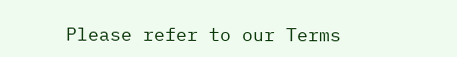Please refer to our Terms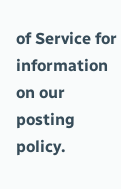of Service for information on our posting policy.